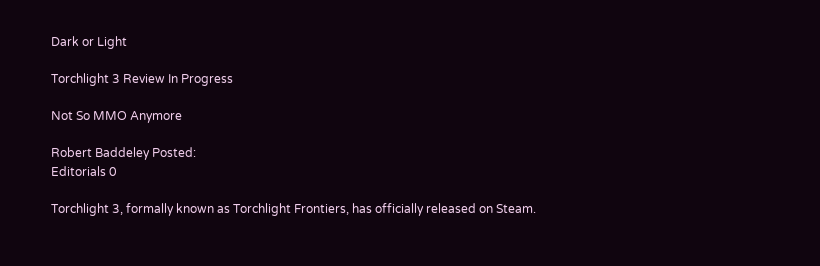Dark or Light

Torchlight 3 Review In Progress

Not So MMO Anymore

Robert Baddeley Posted:
Editorials 0

Torchlight 3, formally known as Torchlight Frontiers, has officially released on Steam.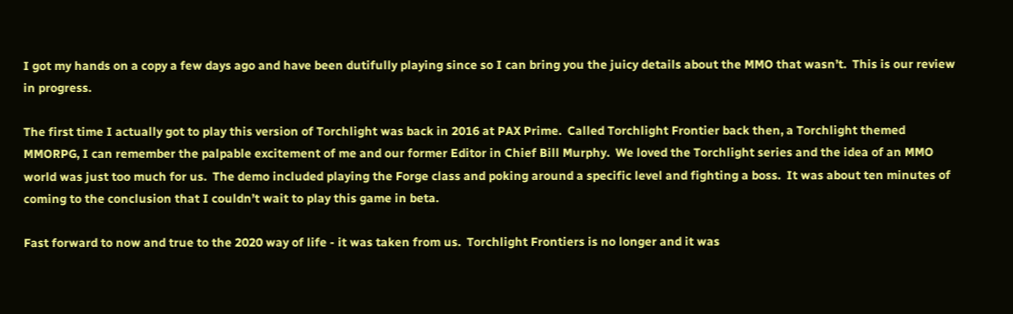I got my hands on a copy a few days ago and have been dutifully playing since so I can bring you the juicy details about the MMO that wasn’t.  This is our review in progress.

The first time I actually got to play this version of Torchlight was back in 2016 at PAX Prime.  Called Torchlight Frontier back then, a Torchlight themed MMORPG, I can remember the palpable excitement of me and our former Editor in Chief Bill Murphy.  We loved the Torchlight series and the idea of an MMO world was just too much for us.  The demo included playing the Forge class and poking around a specific level and fighting a boss.  It was about ten minutes of coming to the conclusion that I couldn’t wait to play this game in beta.

Fast forward to now and true to the 2020 way of life - it was taken from us.  Torchlight Frontiers is no longer and it was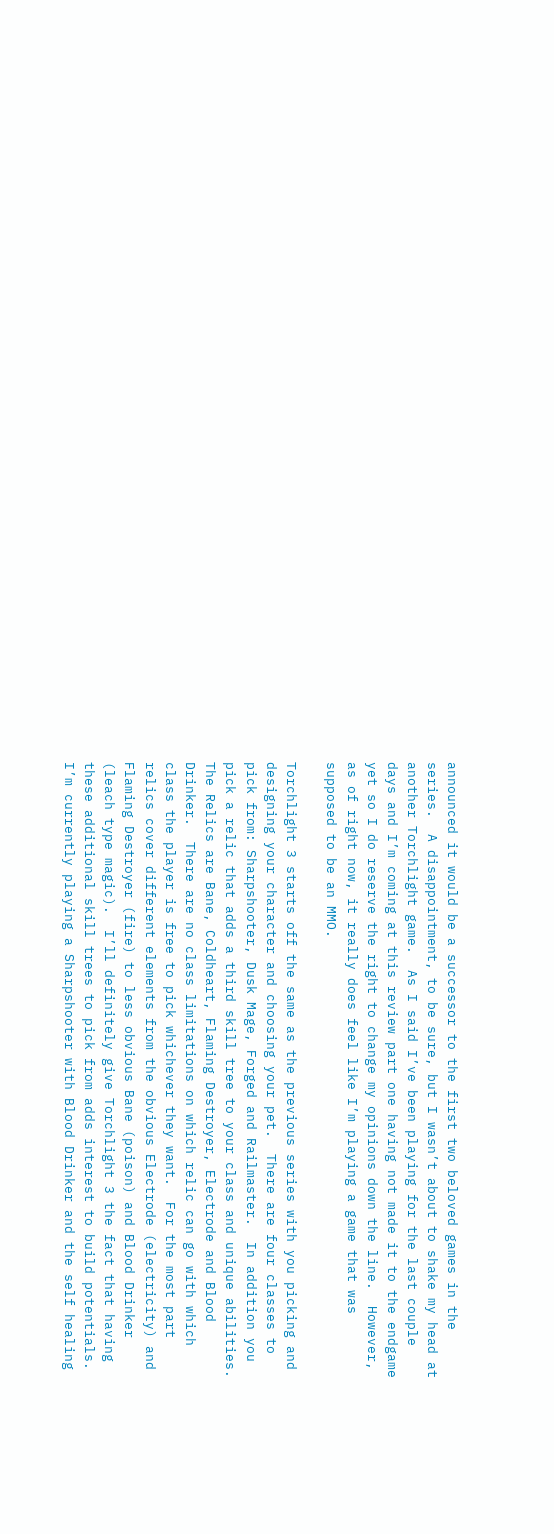announced it would be a successor to the first two beloved games in the series.  A disappointment, to be sure, but I wasn’t about to shake my head at another Torchlight game.  As I said I’ve been playing for the last couple days and I’m coming at this review part one having not made it to the endgame yet so I do reserve the right to change my opinions down the line.  However, as of right now, it really does feel like I’m playing a game that was supposed to be an MMO.

Torchlight 3 starts off the same as the previous series with you picking and designing your character and choosing your pet.  There are four classes to pick from: Sharpshooter, Dusk Mage, Forged and Railmaster.  In addition you pick a relic that adds a third skill tree to your class and unique abilities.  The Relics are Bane, Coldheart, Flaming Destroyer, Electrode and Blood Drinker.  There are no class limitations on which relic can go with which class the player is free to pick whichever they want.  For the most part relics cover different elements from the obvious Electrode (electricity) and Flaming Destroyer (fire) to less obvious Bane (poison) and Blood Drinker (leach type magic).  I’ll definitely give Torchlight 3 the fact that having these additional skill trees to pick from adds interest to build potentials.  I’m currently playing a Sharpshooter with Blood Drinker and the self healing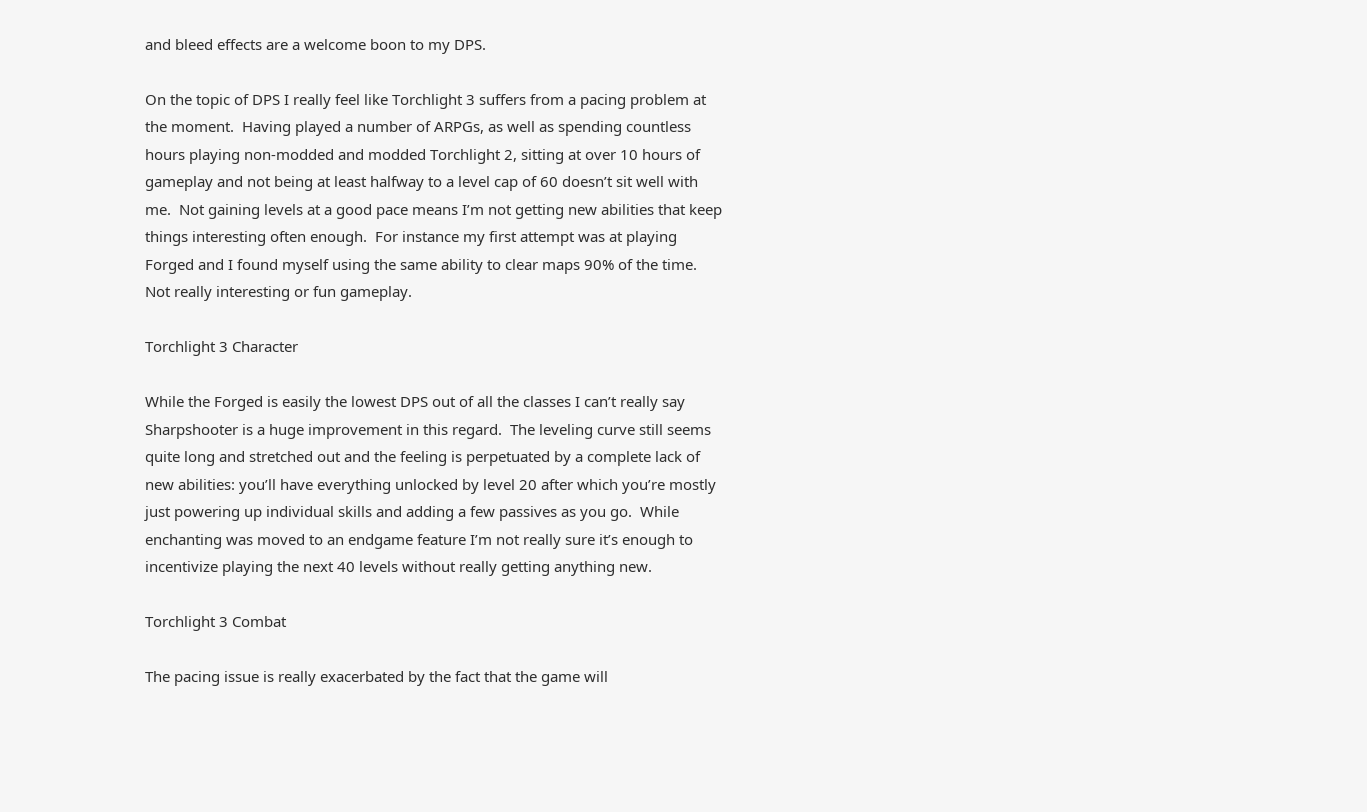and bleed effects are a welcome boon to my DPS.

On the topic of DPS I really feel like Torchlight 3 suffers from a pacing problem at the moment.  Having played a number of ARPGs, as well as spending countless hours playing non-modded and modded Torchlight 2, sitting at over 10 hours of gameplay and not being at least halfway to a level cap of 60 doesn’t sit well with me.  Not gaining levels at a good pace means I’m not getting new abilities that keep things interesting often enough.  For instance my first attempt was at playing Forged and I found myself using the same ability to clear maps 90% of the time.  Not really interesting or fun gameplay.

Torchlight 3 Character

While the Forged is easily the lowest DPS out of all the classes I can’t really say Sharpshooter is a huge improvement in this regard.  The leveling curve still seems quite long and stretched out and the feeling is perpetuated by a complete lack of new abilities: you’ll have everything unlocked by level 20 after which you’re mostly just powering up individual skills and adding a few passives as you go.  While enchanting was moved to an endgame feature I’m not really sure it’s enough to incentivize playing the next 40 levels without really getting anything new.

Torchlight 3 Combat

The pacing issue is really exacerbated by the fact that the game will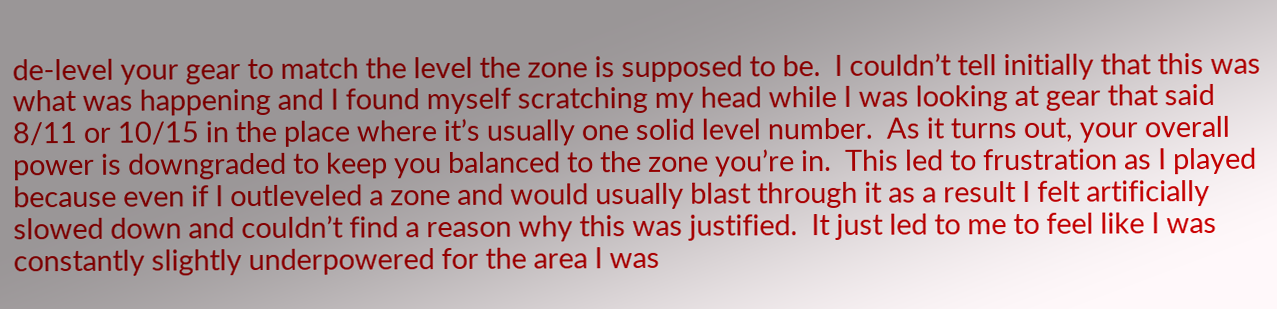de-level your gear to match the level the zone is supposed to be.  I couldn’t tell initially that this was what was happening and I found myself scratching my head while I was looking at gear that said 8/11 or 10/15 in the place where it’s usually one solid level number.  As it turns out, your overall power is downgraded to keep you balanced to the zone you’re in.  This led to frustration as I played because even if I outleveled a zone and would usually blast through it as a result I felt artificially slowed down and couldn’t find a reason why this was justified.  It just led to me to feel like I was constantly slightly underpowered for the area I was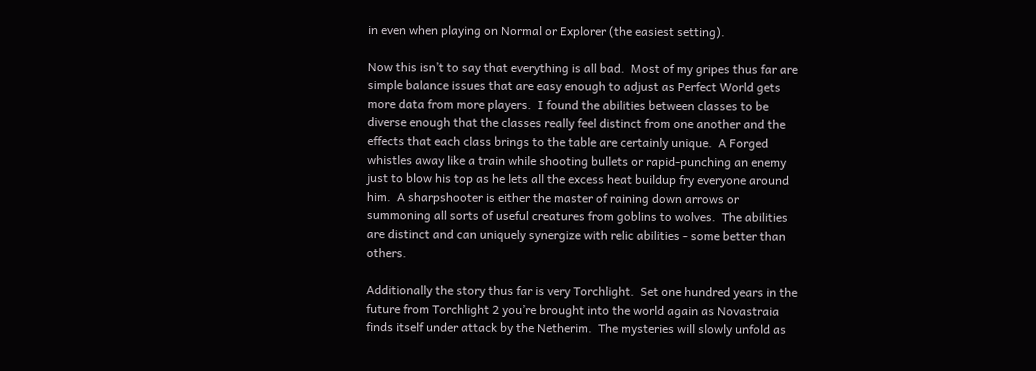in even when playing on Normal or Explorer (the easiest setting).

Now this isn’t to say that everything is all bad.  Most of my gripes thus far are simple balance issues that are easy enough to adjust as Perfect World gets more data from more players.  I found the abilities between classes to be diverse enough that the classes really feel distinct from one another and the effects that each class brings to the table are certainly unique.  A Forged whistles away like a train while shooting bullets or rapid-punching an enemy just to blow his top as he lets all the excess heat buildup fry everyone around him.  A sharpshooter is either the master of raining down arrows or summoning all sorts of useful creatures from goblins to wolves.  The abilities are distinct and can uniquely synergize with relic abilities - some better than others.

Additionally the story thus far is very Torchlight.  Set one hundred years in the future from Torchlight 2 you’re brought into the world again as Novastraia finds itself under attack by the Netherim.  The mysteries will slowly unfold as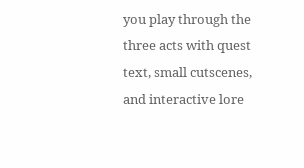you play through the three acts with quest text, small cutscenes, and interactive lore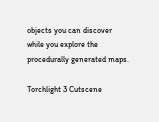objects you can discover while you explore the procedurally generated maps.

Torchlight 3 Cutscene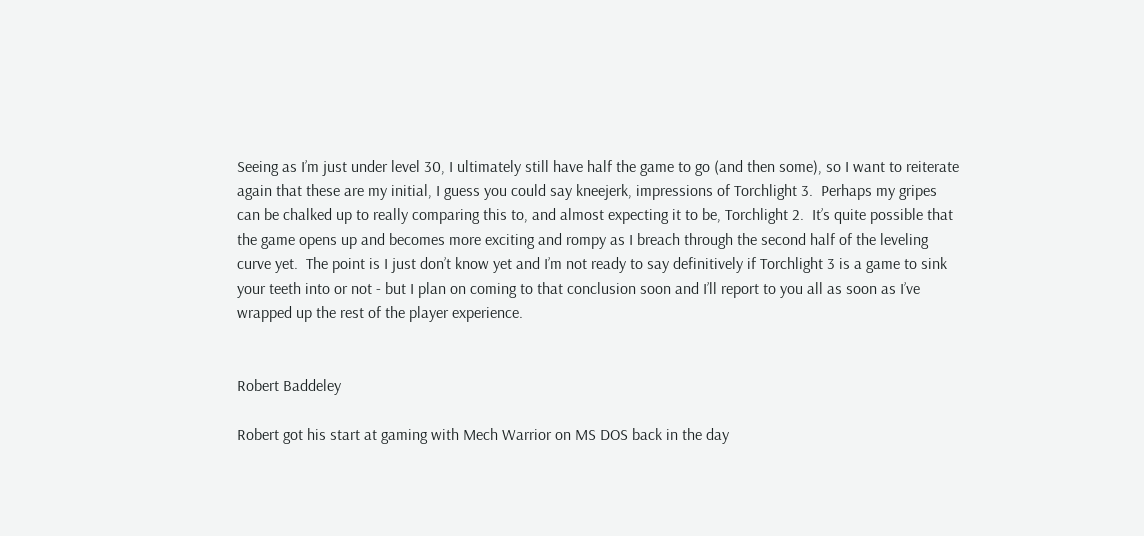Seeing as I’m just under level 30, I ultimately still have half the game to go (and then some), so I want to reiterate again that these are my initial, I guess you could say kneejerk, impressions of Torchlight 3.  Perhaps my gripes can be chalked up to really comparing this to, and almost expecting it to be, Torchlight 2.  It’s quite possible that the game opens up and becomes more exciting and rompy as I breach through the second half of the leveling curve yet.  The point is I just don’t know yet and I’m not ready to say definitively if Torchlight 3 is a game to sink your teeth into or not - but I plan on coming to that conclusion soon and I’ll report to you all as soon as I’ve wrapped up the rest of the player experience.


Robert Baddeley

Robert got his start at gaming with Mech Warrior on MS DOS back in the day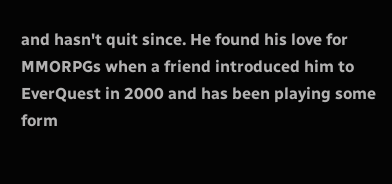and hasn't quit since. He found his love for MMORPGs when a friend introduced him to EverQuest in 2000 and has been playing some form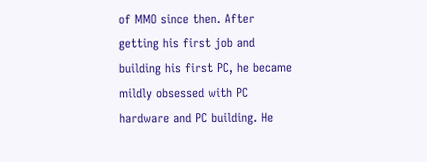of MMO since then. After getting his first job and building his first PC, he became mildly obsessed with PC hardware and PC building. He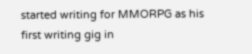started writing for MMORPG as his first writing gig in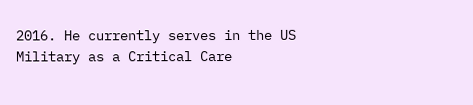2016. He currently serves in the US Military as a Critical Care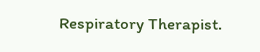Respiratory Therapist.